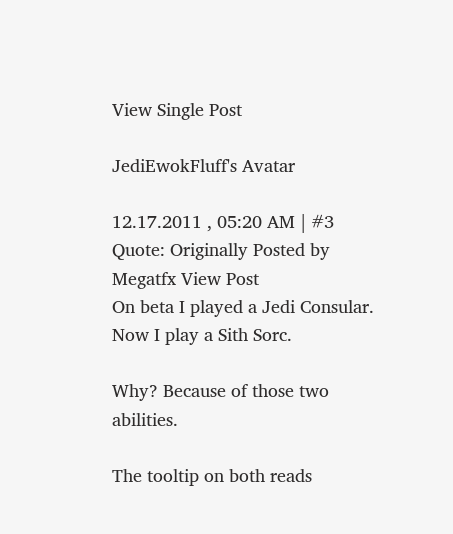View Single Post

JediEwokFluff's Avatar

12.17.2011 , 05:20 AM | #3
Quote: Originally Posted by Megatfx View Post
On beta I played a Jedi Consular. Now I play a Sith Sorc.

Why? Because of those two abilities.

The tooltip on both reads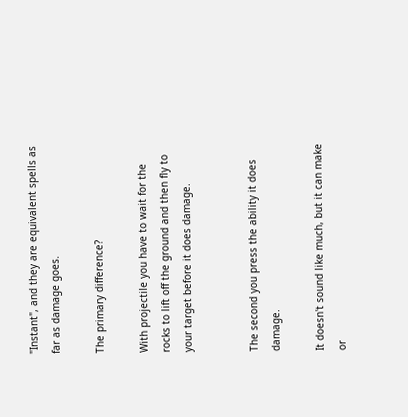"Instant", and they are equivalent spells as far as damage goes.

The primary difference?

With projectile you have to wait for the rocks to lift off the ground and then fly to your target before it does damage.


The second you press the ability it does damage.

It doesn't sound like much, but it can make or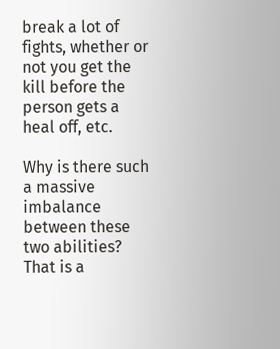break a lot of fights, whether or not you get the kill before the person gets a heal off, etc.

Why is there such a massive imbalance between these two abilities?
That is a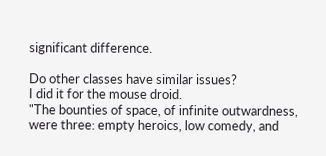significant difference.

Do other classes have similar issues?
I did it for the mouse droid.
"The bounties of space, of infinite outwardness, were three: empty heroics, low comedy, and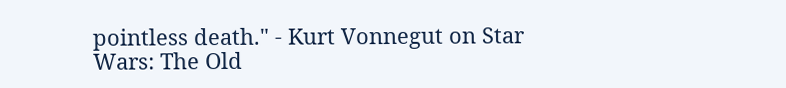pointless death." - Kurt Vonnegut on Star Wars: The Old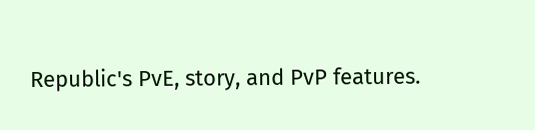Republic's PvE, story, and PvP features.